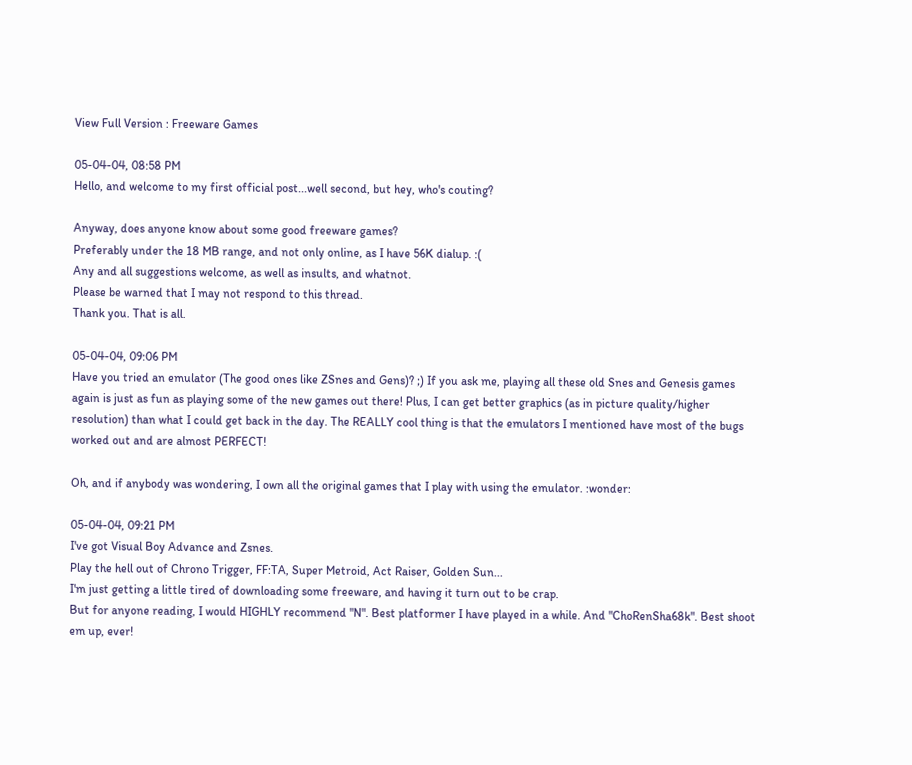View Full Version : Freeware Games

05-04-04, 08:58 PM
Hello, and welcome to my first official post...well second, but hey, who's couting?

Anyway, does anyone know about some good freeware games?
Preferably under the 18 MB range, and not only online, as I have 56K dialup. :(
Any and all suggestions welcome, as well as insults, and whatnot.
Please be warned that I may not respond to this thread.
Thank you. That is all.

05-04-04, 09:06 PM
Have you tried an emulator (The good ones like ZSnes and Gens)? ;) If you ask me, playing all these old Snes and Genesis games again is just as fun as playing some of the new games out there! Plus, I can get better graphics (as in picture quality/higher resolution) than what I could get back in the day. The REALLY cool thing is that the emulators I mentioned have most of the bugs worked out and are almost PERFECT!

Oh, and if anybody was wondering, I own all the original games that I play with using the emulator. :wonder:

05-04-04, 09:21 PM
I've got Visual Boy Advance and Zsnes.
Play the hell out of Chrono Trigger, FF:TA, Super Metroid, Act Raiser, Golden Sun...
I'm just getting a little tired of downloading some freeware, and having it turn out to be crap.
But for anyone reading, I would HIGHLY recommend "N". Best platformer I have played in a while. And "ChoRenSha68k". Best shoot em up, ever!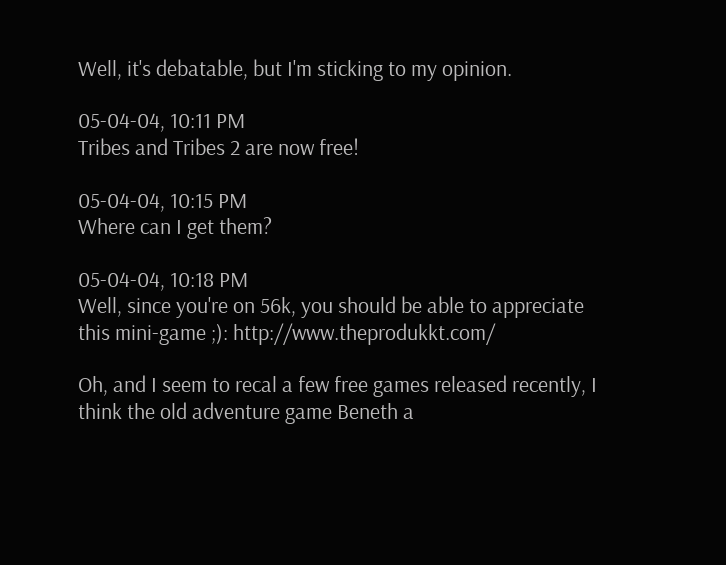Well, it's debatable, but I'm sticking to my opinion.

05-04-04, 10:11 PM
Tribes and Tribes 2 are now free!

05-04-04, 10:15 PM
Where can I get them?

05-04-04, 10:18 PM
Well, since you're on 56k, you should be able to appreciate this mini-game ;): http://www.theprodukkt.com/

Oh, and I seem to recal a few free games released recently, I think the old adventure game Beneth a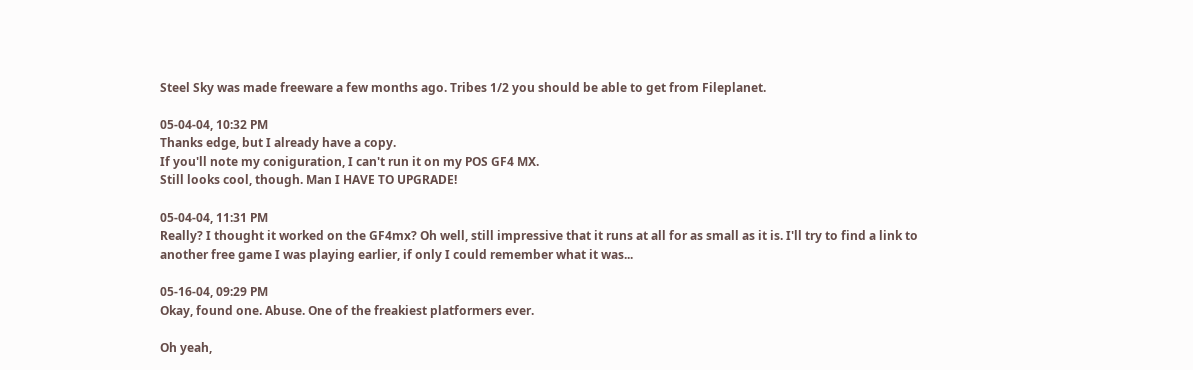Steel Sky was made freeware a few months ago. Tribes 1/2 you should be able to get from Fileplanet.

05-04-04, 10:32 PM
Thanks edge, but I already have a copy.
If you'll note my coniguration, I can't run it on my POS GF4 MX.
Still looks cool, though. Man I HAVE TO UPGRADE!

05-04-04, 11:31 PM
Really? I thought it worked on the GF4mx? Oh well, still impressive that it runs at all for as small as it is. I'll try to find a link to another free game I was playing earlier, if only I could remember what it was...

05-16-04, 09:29 PM
Okay, found one. Abuse. One of the freakiest platformers ever.

Oh yeah,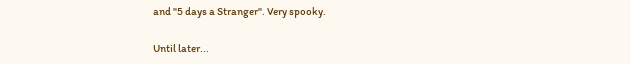and "5 days a Stranger". Very spooky.

Until later...